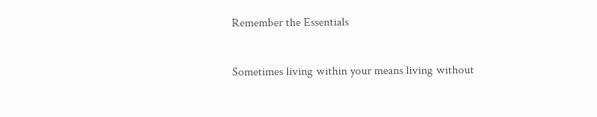Remember the Essentials

Sometimes living within your means living without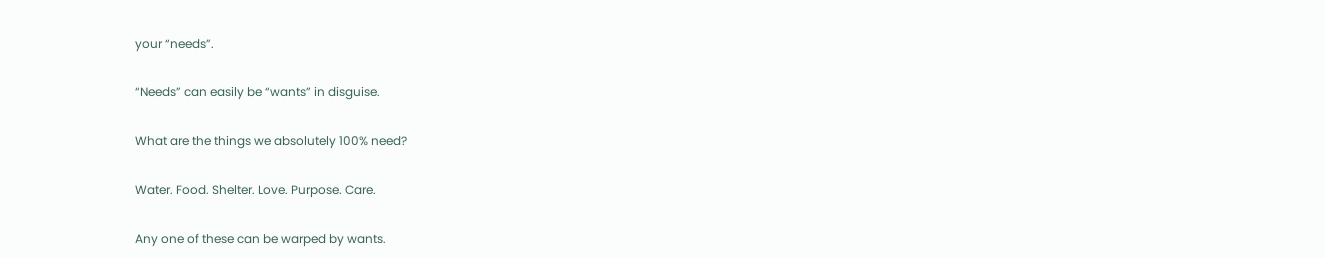your “needs”.

“Needs” can easily be “wants” in disguise.

What are the things we absolutely 100% need?

Water. Food. Shelter. Love. Purpose. Care.

Any one of these can be warped by wants.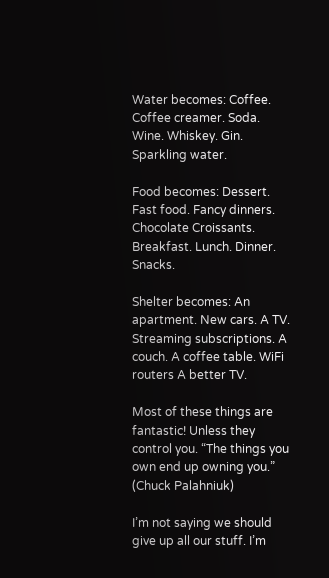Water becomes: Coffee. Coffee creamer. Soda. Wine. Whiskey. Gin. Sparkling water.

Food becomes: Dessert. Fast food. Fancy dinners. Chocolate Croissants. Breakfast. Lunch. Dinner. Snacks.

Shelter becomes: An apartment. New cars. A TV. Streaming subscriptions. A couch. A coffee table. WiFi routers A better TV.

Most of these things are fantastic! Unless they control you. “The things you own end up owning you.” (Chuck Palahniuk)

I’m not saying we should give up all our stuff. I’m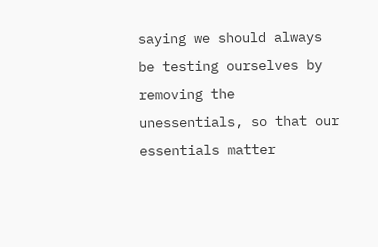saying we should always be testing ourselves by removing the unessentials, so that our essentials matter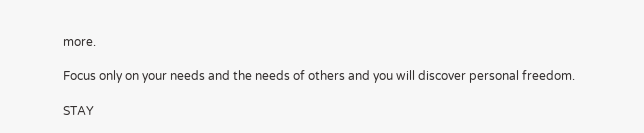more.

Focus only on your needs and the needs of others and you will discover personal freedom.

STAY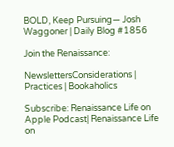BOLD, Keep Pursuing— Josh Waggoner | Daily Blog #1856

Join the Renaissance:

NewslettersConsiderations | Practices | Bookaholics

Subscribe: Renaissance Life on Apple Podcast| Renaissance Life on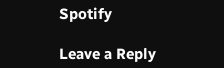Spotify

Leave a Reply